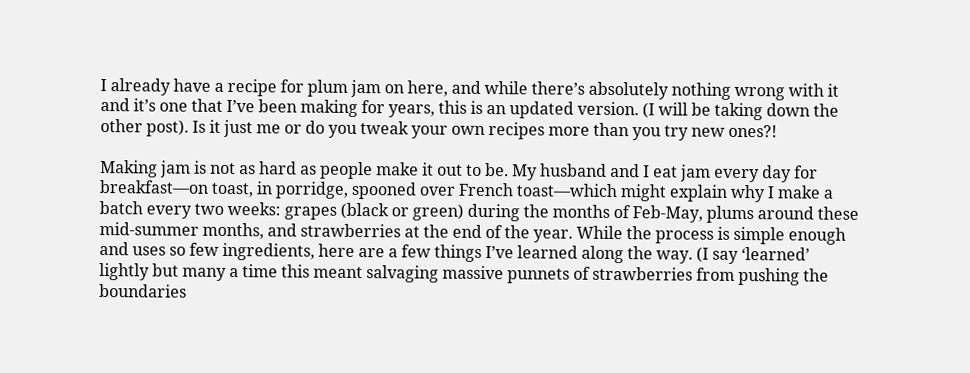I already have a recipe for plum jam on here, and while there’s absolutely nothing wrong with it and it’s one that I’ve been making for years, this is an updated version. (I will be taking down the other post). Is it just me or do you tweak your own recipes more than you try new ones?!

Making jam is not as hard as people make it out to be. My husband and I eat jam every day for breakfast—on toast, in porridge, spooned over French toast—which might explain why I make a batch every two weeks: grapes (black or green) during the months of Feb-May, plums around these mid-summer months, and strawberries at the end of the year. While the process is simple enough and uses so few ingredients, here are a few things I’ve learned along the way. (I say ‘learned’ lightly but many a time this meant salvaging massive punnets of strawberries from pushing the boundaries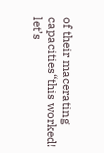of their macerating capacities“this worked! let’s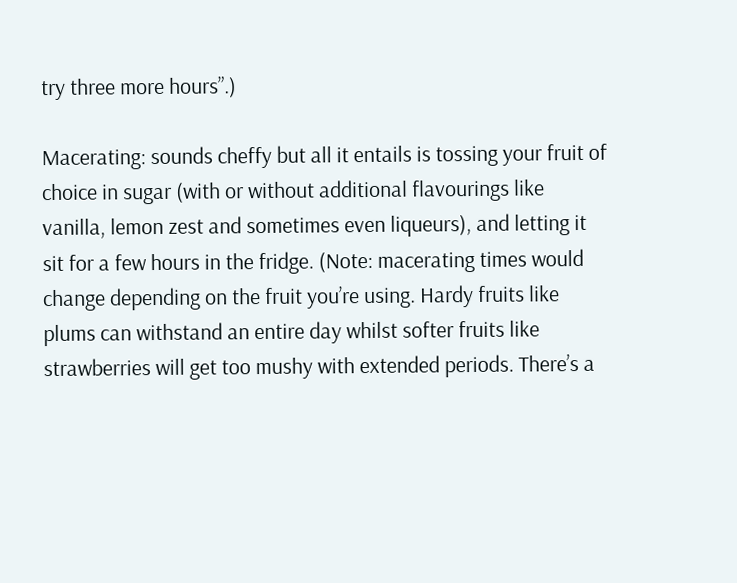try three more hours”.)

Macerating: sounds cheffy but all it entails is tossing your fruit of choice in sugar (with or without additional flavourings like vanilla, lemon zest and sometimes even liqueurs), and letting it sit for a few hours in the fridge. (Note: macerating times would change depending on the fruit you’re using. Hardy fruits like plums can withstand an entire day whilst softer fruits like strawberries will get too mushy with extended periods. There’s a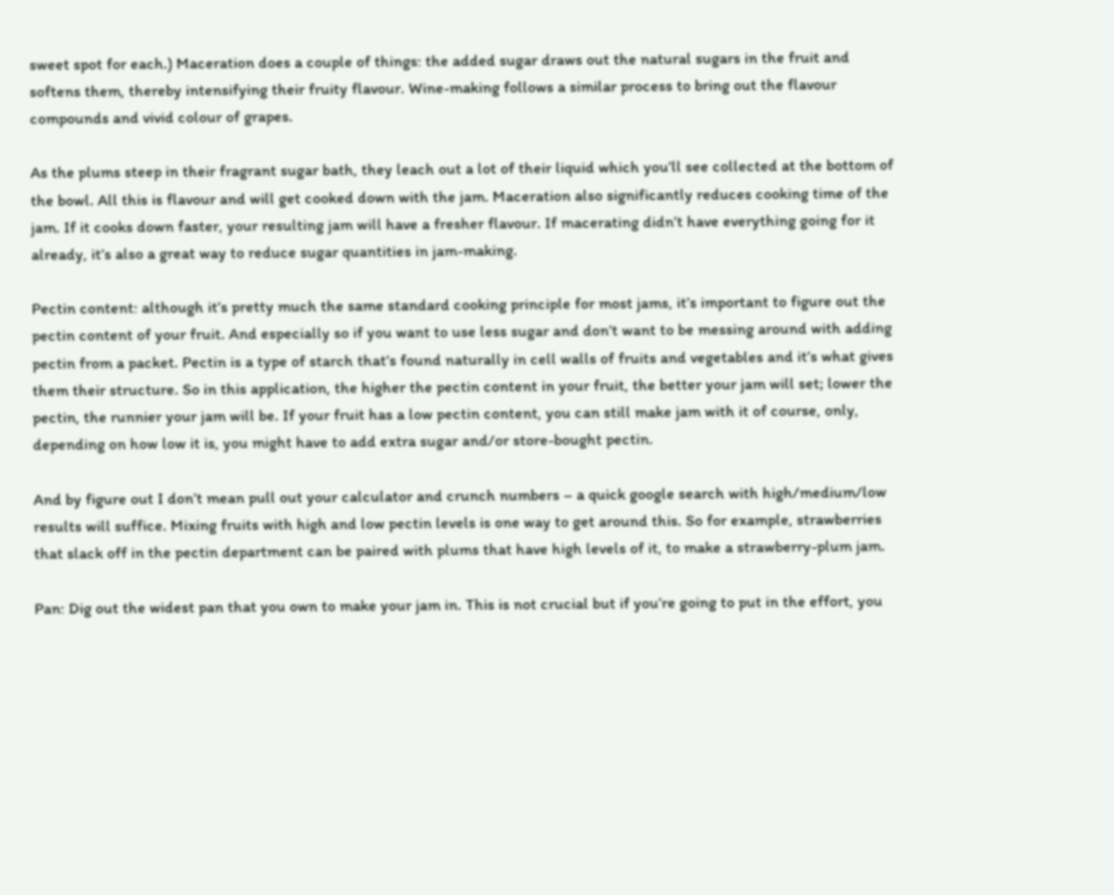sweet spot for each.) Maceration does a couple of things: the added sugar draws out the natural sugars in the fruit and softens them, thereby intensifying their fruity flavour. Wine-making follows a similar process to bring out the flavour compounds and vivid colour of grapes.

As the plums steep in their fragrant sugar bath, they leach out a lot of their liquid which you’ll see collected at the bottom of the bowl. All this is flavour and will get cooked down with the jam. Maceration also significantly reduces cooking time of the jam. If it cooks down faster, your resulting jam will have a fresher flavour. If macerating didn’t have everything going for it already, it’s also a great way to reduce sugar quantities in jam-making.

Pectin content: although it’s pretty much the same standard cooking principle for most jams, it’s important to figure out the pectin content of your fruit. And especially so if you want to use less sugar and don’t want to be messing around with adding pectin from a packet. Pectin is a type of starch that’s found naturally in cell walls of fruits and vegetables and it’s what gives them their structure. So in this application, the higher the pectin content in your fruit, the better your jam will set; lower the pectin, the runnier your jam will be. If your fruit has a low pectin content, you can still make jam with it of course, only, depending on how low it is, you might have to add extra sugar and/or store-bought pectin.

And by figure out I don’t mean pull out your calculator and crunch numbers – a quick google search with high/medium/low results will suffice. Mixing fruits with high and low pectin levels is one way to get around this. So for example, strawberries that slack off in the pectin department can be paired with plums that have high levels of it, to make a strawberry-plum jam.

Pan: Dig out the widest pan that you own to make your jam in. This is not crucial but if you’re going to put in the effort, you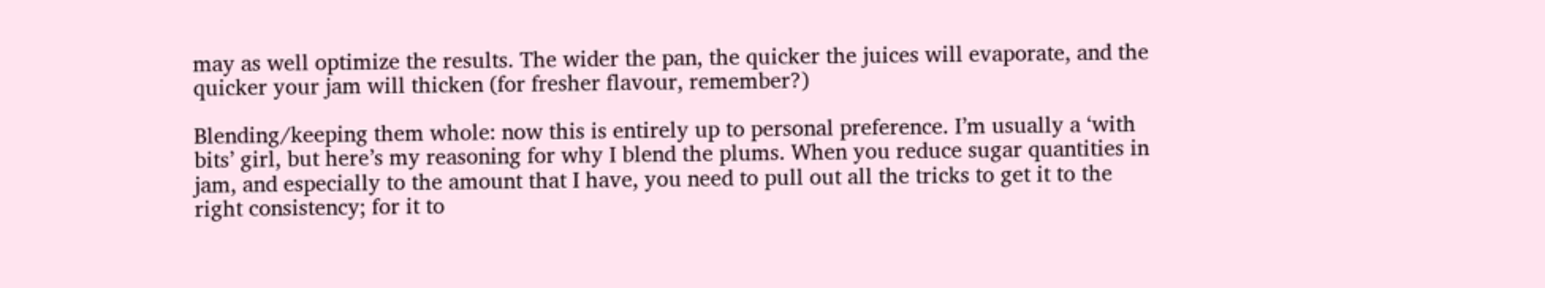may as well optimize the results. The wider the pan, the quicker the juices will evaporate, and the quicker your jam will thicken (for fresher flavour, remember?)

Blending/keeping them whole: now this is entirely up to personal preference. I’m usually a ‘with bits’ girl, but here’s my reasoning for why I blend the plums. When you reduce sugar quantities in jam, and especially to the amount that I have, you need to pull out all the tricks to get it to the right consistency; for it to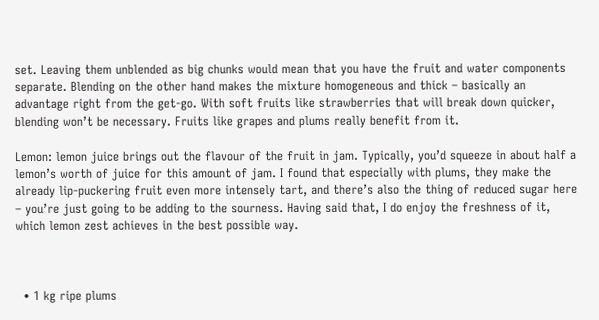set. Leaving them unblended as big chunks would mean that you have the fruit and water components separate. Blending on the other hand makes the mixture homogeneous and thick – basically an advantage right from the get-go. With soft fruits like strawberries that will break down quicker, blending won’t be necessary. Fruits like grapes and plums really benefit from it.

Lemon: lemon juice brings out the flavour of the fruit in jam. Typically, you’d squeeze in about half a lemon’s worth of juice for this amount of jam. I found that especially with plums, they make the already lip-puckering fruit even more intensely tart, and there’s also the thing of reduced sugar here – you’re just going to be adding to the sourness. Having said that, I do enjoy the freshness of it, which lemon zest achieves in the best possible way.



  • 1 kg ripe plums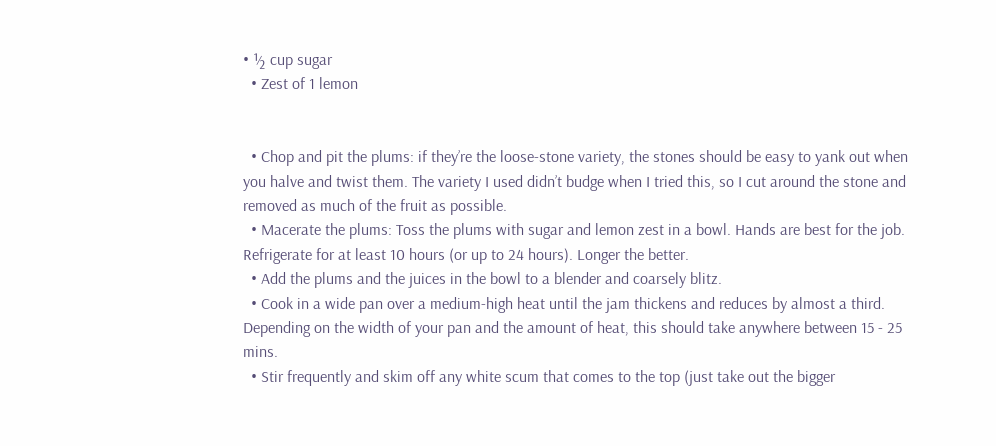• ½ cup sugar
  • Zest of 1 lemon


  • Chop and pit the plums: if they’re the loose-stone variety, the stones should be easy to yank out when you halve and twist them. The variety I used didn’t budge when I tried this, so I cut around the stone and removed as much of the fruit as possible.
  • Macerate the plums: Toss the plums with sugar and lemon zest in a bowl. Hands are best for the job. Refrigerate for at least 10 hours (or up to 24 hours). Longer the better.
  • Add the plums and the juices in the bowl to a blender and coarsely blitz.
  • Cook in a wide pan over a medium-high heat until the jam thickens and reduces by almost a third. Depending on the width of your pan and the amount of heat, this should take anywhere between 15 - 25 mins.
  • Stir frequently and skim off any white scum that comes to the top (just take out the bigger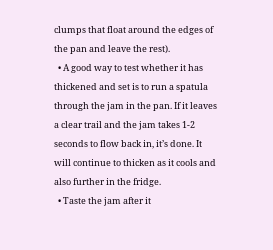clumps that float around the edges of the pan and leave the rest).
  • A good way to test whether it has thickened and set is to run a spatula through the jam in the pan. If it leaves a clear trail and the jam takes 1-2 seconds to flow back in, it’s done. It will continue to thicken as it cools and also further in the fridge.
  • Taste the jam after it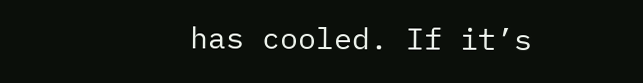has cooled. If it’s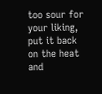too sour for your liking, put it back on the heat and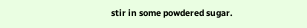stir in some powdered sugar.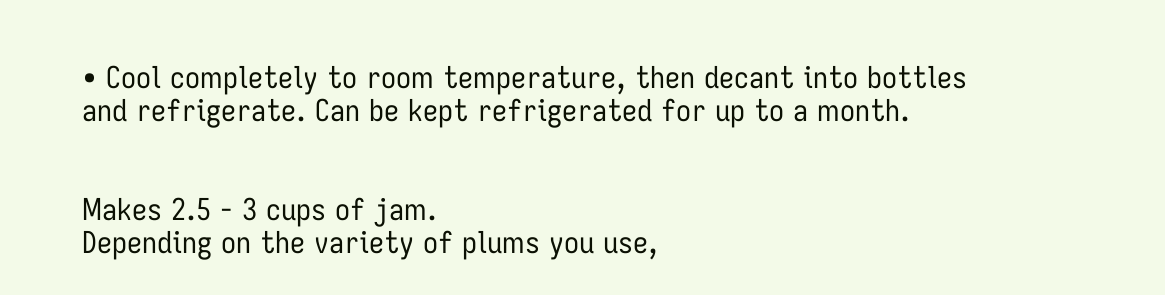• Cool completely to room temperature, then decant into bottles and refrigerate. Can be kept refrigerated for up to a month.


Makes 2.5 - 3 cups of jam.
Depending on the variety of plums you use,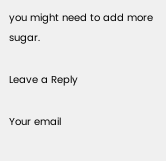you might need to add more sugar.

Leave a Reply

Your email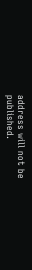address will not be published.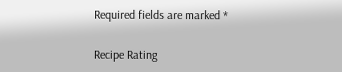Required fields are marked *

Recipe Rating